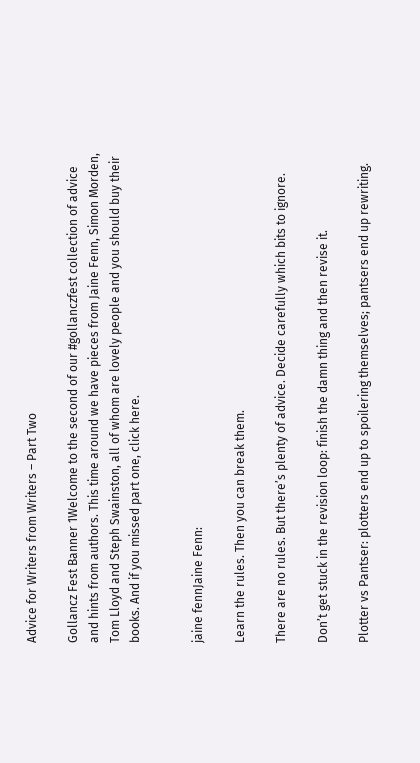Advice for Writers from Writers – Part Two

Gollancz Fest Banner 1Welcome to the second of our #gollanczfest collection of advice and hints from authors. This time around we have pieces from Jaine Fenn, Simon Morden, Tom Lloyd and Steph Swainston, all of whom are lovely people and you should buy their books. And if you missed part one, click here.


jaine fennJaine Fenn:

Learn the rules. Then you can break them.

There are no rules. But there’s plenty of advice. Decide carefully which bits to ignore.

Don’t get stuck in the revision loop: finish the damn thing and then revise it.

Plotter vs Pantser: plotters end up to spoilering themselves; pantsers end up rewriting.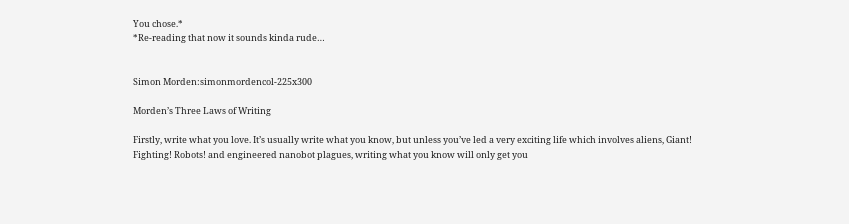You chose.*
*Re-reading that now it sounds kinda rude…


Simon Morden:simonmordencol-225x300

Morden’s Three Laws of Writing

Firstly, write what you love. It’s usually write what you know, but unless you’ve led a very exciting life which involves aliens, Giant! Fighting! Robots! and engineered nanobot plagues, writing what you know will only get you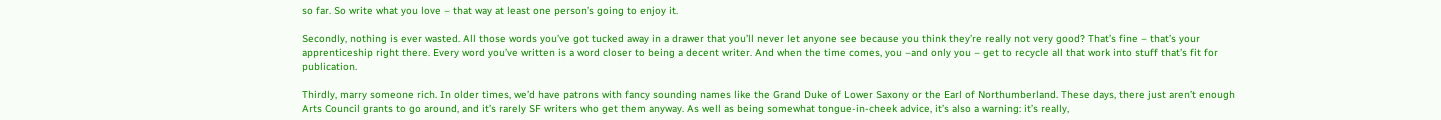so far. So write what you love – that way at least one person’s going to enjoy it.

Secondly, nothing is ever wasted. All those words you’ve got tucked away in a drawer that you’ll never let anyone see because you think they’re really not very good? That’s fine – that’s your apprenticeship right there. Every word you’ve written is a word closer to being a decent writer. And when the time comes, you –and only you – get to recycle all that work into stuff that’s fit for publication.

Thirdly, marry someone rich. In older times, we’d have patrons with fancy sounding names like the Grand Duke of Lower Saxony or the Earl of Northumberland. These days, there just aren’t enough Arts Council grants to go around, and it’s rarely SF writers who get them anyway. As well as being somewhat tongue-in-cheek advice, it’s also a warning: it’s really,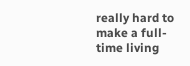really hard to make a full-time living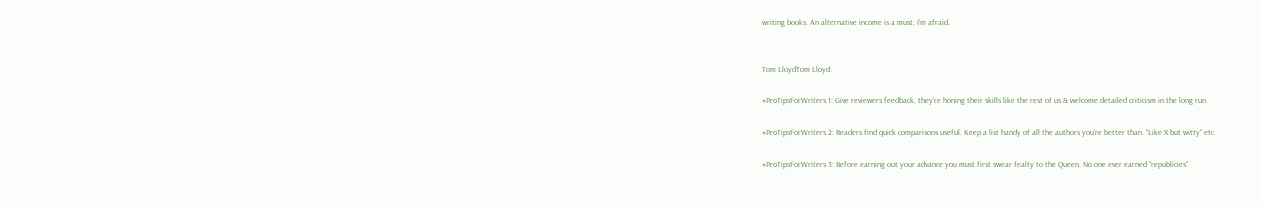writing books. An alternative income is a must, I’m afraid.


Tom LloydTom Lloyd:

#ProTipsForWriters 1: Give reviewers feedback, they’re honing their skills like the rest of us & welcome detailed criticism in the long run

#ProTipsForWriters 2: Readers find quick comparisons useful. Keep a list handy of all the authors you’re better than. “Like X but witty” etc

#ProTipsForWriters 3: Before earning out your advance you must first swear fealty to the Queen. No one ever earned “republicies”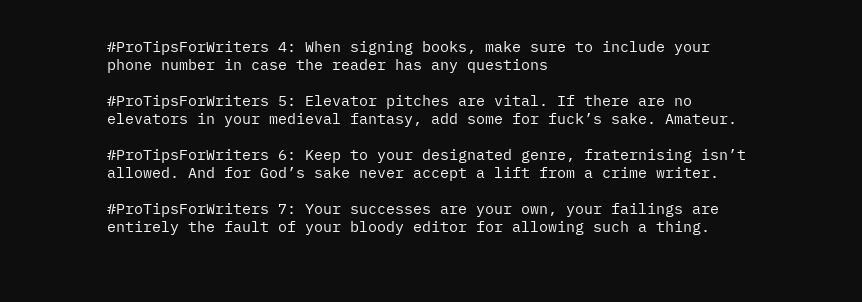#ProTipsForWriters 4: When signing books, make sure to include your phone number in case the reader has any questions

#ProTipsForWriters 5: Elevator pitches are vital. If there are no elevators in your medieval fantasy, add some for fuck’s sake. Amateur.

#ProTipsForWriters 6: Keep to your designated genre, fraternising isn’t allowed. And for God’s sake never accept a lift from a crime writer.

#ProTipsForWriters 7: Your successes are your own, your failings are entirely the fault of your bloody editor for allowing such a thing.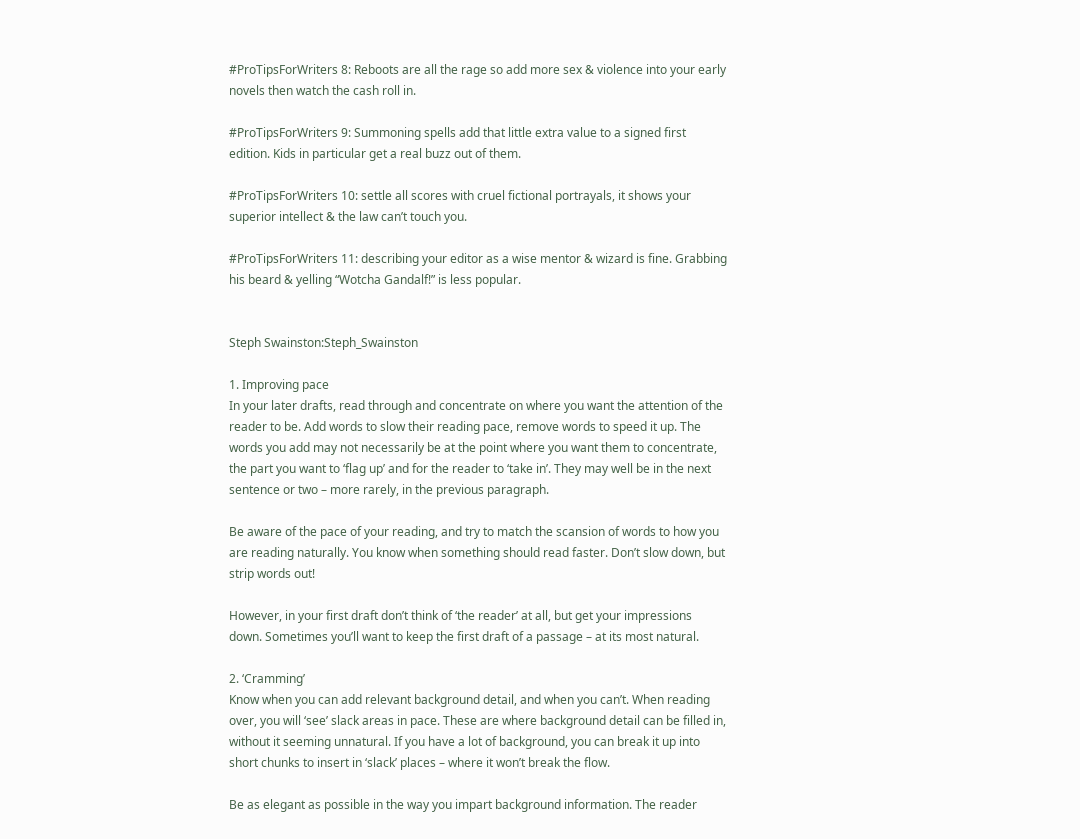#ProTipsForWriters 8: Reboots are all the rage so add more sex & violence into your early novels then watch the cash roll in.

#ProTipsForWriters 9: Summoning spells add that little extra value to a signed first edition. Kids in particular get a real buzz out of them.

#ProTipsForWriters 10: settle all scores with cruel fictional portrayals, it shows your superior intellect & the law can’t touch you.

#ProTipsForWriters 11: describing your editor as a wise mentor & wizard is fine. Grabbing his beard & yelling “Wotcha Gandalf!” is less popular.


Steph Swainston:Steph_Swainston

1. Improving pace
In your later drafts, read through and concentrate on where you want the attention of the reader to be. Add words to slow their reading pace, remove words to speed it up. The words you add may not necessarily be at the point where you want them to concentrate, the part you want to ‘flag up’ and for the reader to ‘take in’. They may well be in the next sentence or two – more rarely, in the previous paragraph.

Be aware of the pace of your reading, and try to match the scansion of words to how you are reading naturally. You know when something should read faster. Don’t slow down, but strip words out!

However, in your first draft don’t think of ‘the reader’ at all, but get your impressions down. Sometimes you’ll want to keep the first draft of a passage – at its most natural.

2. ‘Cramming’
Know when you can add relevant background detail, and when you can’t. When reading over, you will ‘see’ slack areas in pace. These are where background detail can be filled in, without it seeming unnatural. If you have a lot of background, you can break it up into short chunks to insert in ‘slack’ places – where it won’t break the flow.

Be as elegant as possible in the way you impart background information. The reader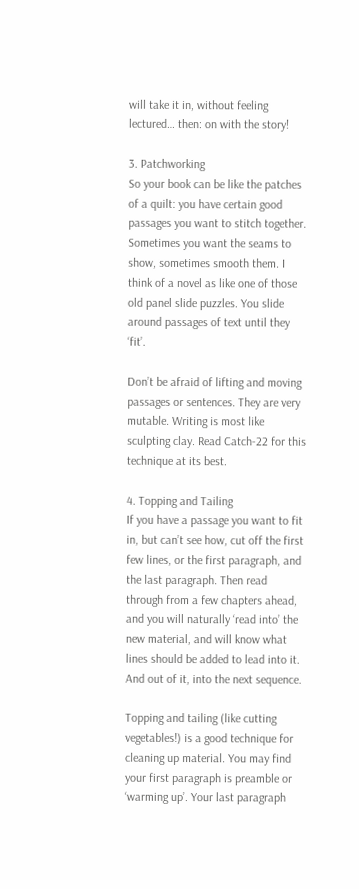will take it in, without feeling lectured… then: on with the story!

3. Patchworking
So your book can be like the patches of a quilt: you have certain good passages you want to stitch together. Sometimes you want the seams to show, sometimes smooth them. I think of a novel as like one of those old panel slide puzzles. You slide around passages of text until they ‘fit’.

Don’t be afraid of lifting and moving passages or sentences. They are very mutable. Writing is most like sculpting clay. Read Catch-22 for this technique at its best.

4. Topping and Tailing
If you have a passage you want to fit in, but can’t see how, cut off the first few lines, or the first paragraph, and the last paragraph. Then read through from a few chapters ahead, and you will naturally ‘read into’ the new material, and will know what lines should be added to lead into it. And out of it, into the next sequence.

Topping and tailing (like cutting vegetables!) is a good technique for cleaning up material. You may find your first paragraph is preamble or ‘warming up’. Your last paragraph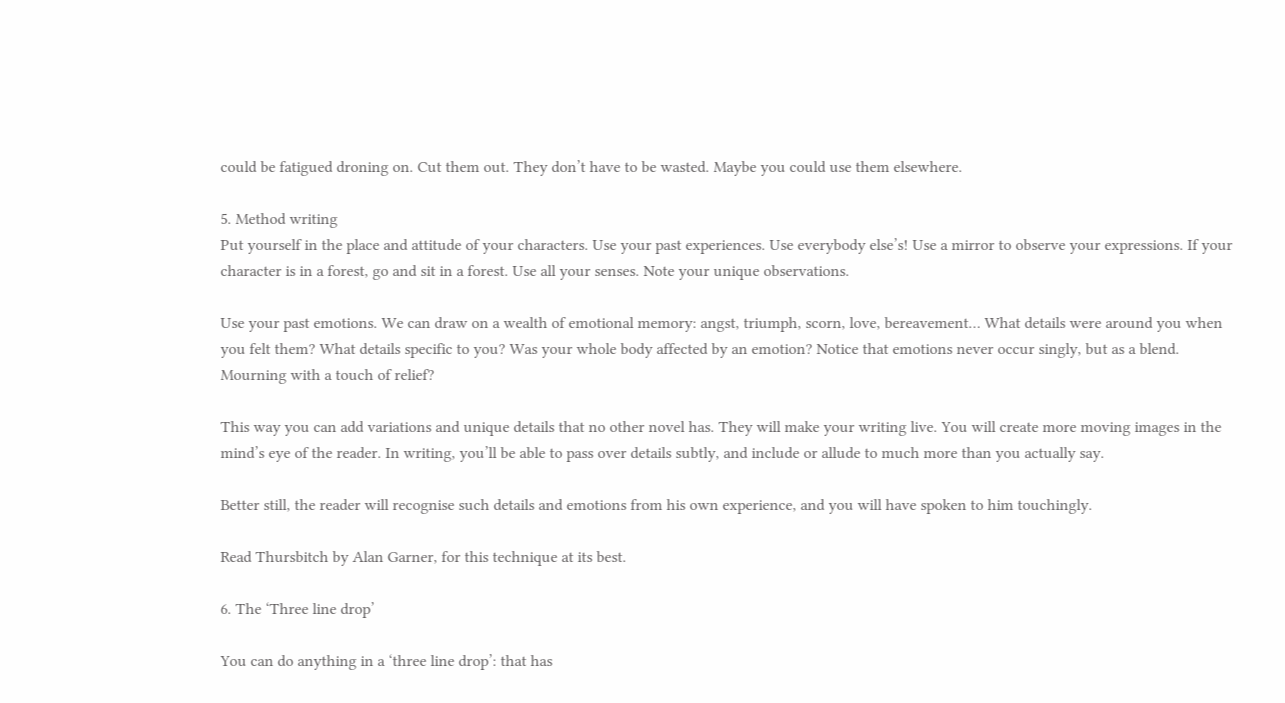could be fatigued droning on. Cut them out. They don’t have to be wasted. Maybe you could use them elsewhere.

5. Method writing
Put yourself in the place and attitude of your characters. Use your past experiences. Use everybody else’s! Use a mirror to observe your expressions. If your character is in a forest, go and sit in a forest. Use all your senses. Note your unique observations.

Use your past emotions. We can draw on a wealth of emotional memory: angst, triumph, scorn, love, bereavement… What details were around you when you felt them? What details specific to you? Was your whole body affected by an emotion? Notice that emotions never occur singly, but as a blend. Mourning with a touch of relief?

This way you can add variations and unique details that no other novel has. They will make your writing live. You will create more moving images in the mind’s eye of the reader. In writing, you’ll be able to pass over details subtly, and include or allude to much more than you actually say.

Better still, the reader will recognise such details and emotions from his own experience, and you will have spoken to him touchingly.

Read Thursbitch by Alan Garner, for this technique at its best.

6. The ‘Three line drop’

You can do anything in a ‘three line drop’: that has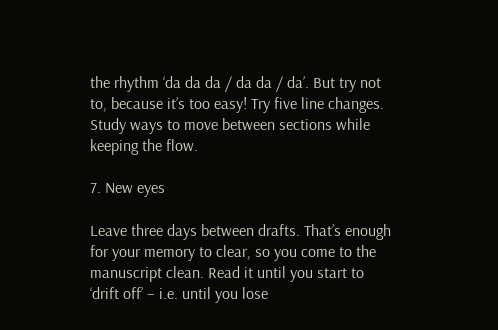the rhythm ‘da da da / da da / da’. But try not to, because it’s too easy! Try five line changes. Study ways to move between sections while keeping the flow.

7. New eyes

Leave three days between drafts. That’s enough for your memory to clear, so you come to the manuscript clean. Read it until you start to ‘drift off’ – i.e. until you lose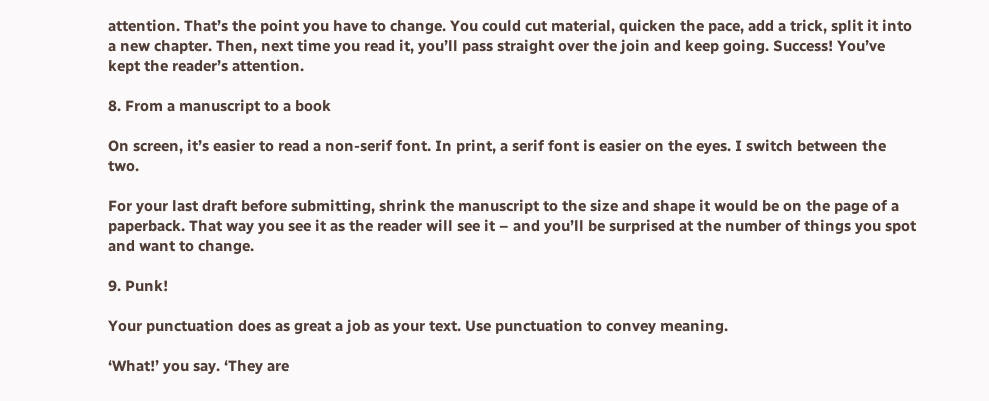attention. That’s the point you have to change. You could cut material, quicken the pace, add a trick, split it into a new chapter. Then, next time you read it, you’ll pass straight over the join and keep going. Success! You’ve kept the reader’s attention.

8. From a manuscript to a book

On screen, it’s easier to read a non-serif font. In print, a serif font is easier on the eyes. I switch between the two.

For your last draft before submitting, shrink the manuscript to the size and shape it would be on the page of a paperback. That way you see it as the reader will see it – and you’ll be surprised at the number of things you spot and want to change.

9. Punk!

Your punctuation does as great a job as your text. Use punctuation to convey meaning.

‘What!’ you say. ‘They are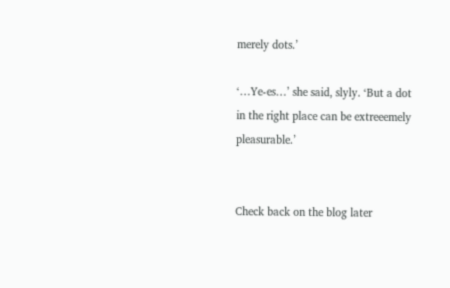merely dots.’

‘…Ye-es…’ she said, slyly. ‘But a dot in the right place can be extreeemely pleasurable.’


Check back on the blog later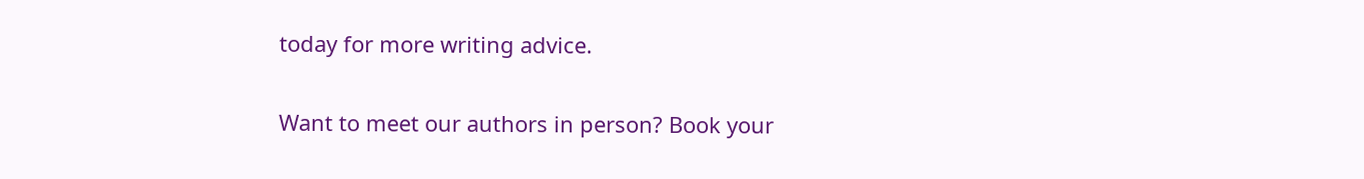today for more writing advice.

Want to meet our authors in person? Book your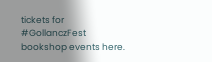tickets for #GollanczFest bookshop events here.